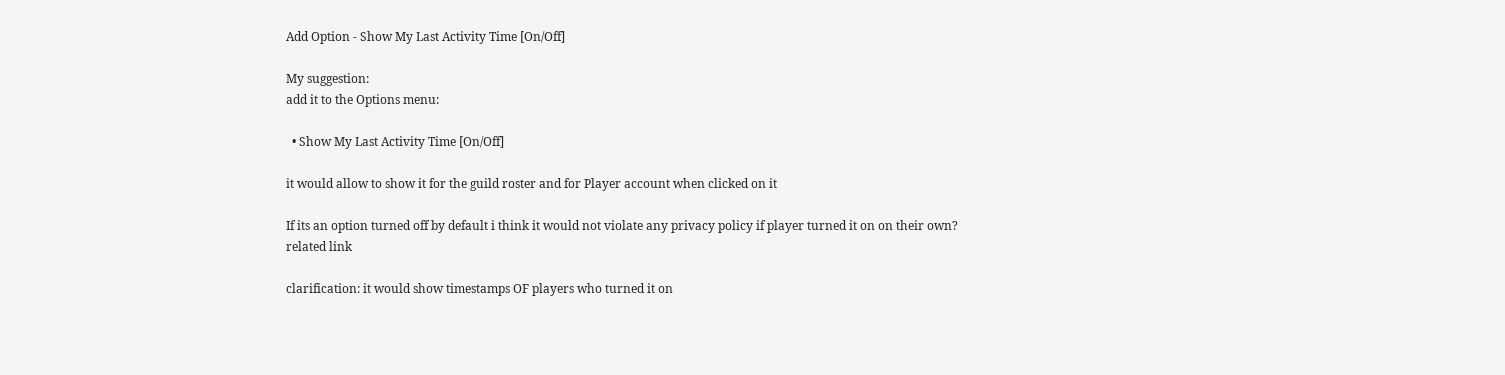Add Option - Show My Last Activity Time [On/Off]

My suggestion:
add it to the Options menu:

  • Show My Last Activity Time [On/Off]

it would allow to show it for the guild roster and for Player account when clicked on it

If its an option turned off by default i think it would not violate any privacy policy if player turned it on on their own?
related link

clarification: it would show timestamps OF players who turned it on